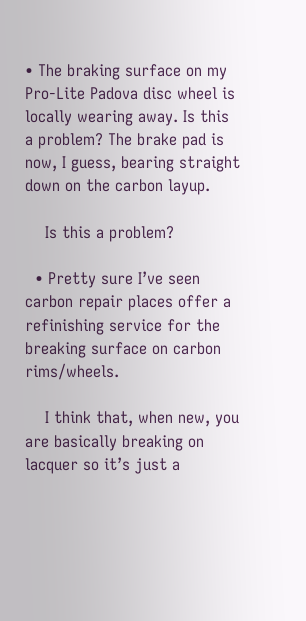• The braking surface on my Pro-Lite Padova disc wheel is locally wearing away. Is this a problem? The brake pad is now, I guess, bearing straight down on the carbon layup.

    Is this a problem?

  • Pretty sure I’ve seen carbon repair places offer a refinishing service for the breaking surface on carbon rims/wheels.

    I think that, when new, you are basically breaking on lacquer so it’s just a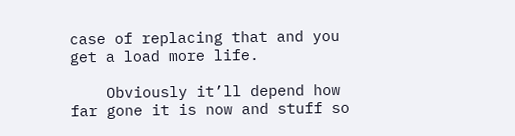case of replacing that and you get a load more life.

    Obviously it’ll depend how far gone it is now and stuff so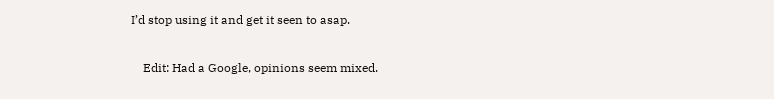I’d stop using it and get it seen to asap.

    Edit: Had a Google, opinions seem mixed.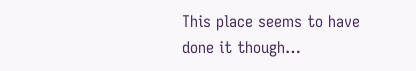This place seems to have done it though…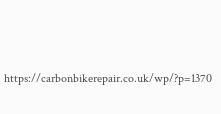https://carbonbikerepair.co.uk/wp/?p=1370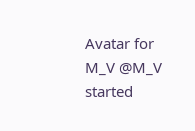Avatar for M_V @M_V started